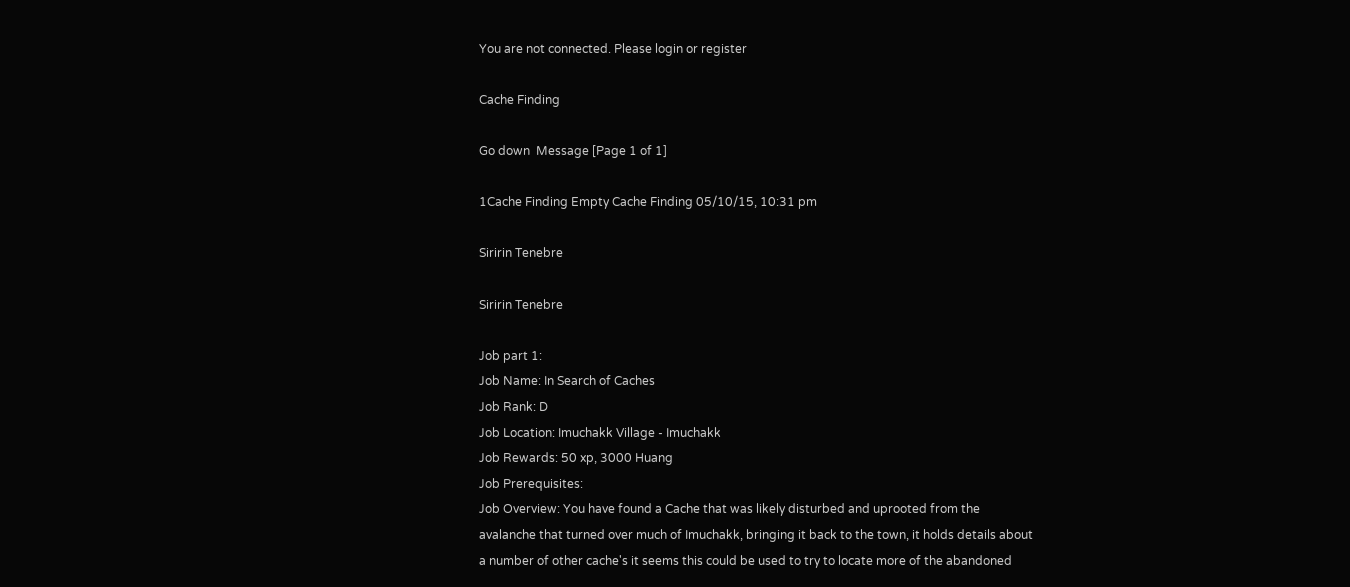You are not connected. Please login or register

Cache Finding

Go down  Message [Page 1 of 1]

1Cache Finding Empty Cache Finding 05/10/15, 10:31 pm

Siririn Tenebre

Siririn Tenebre

Job part 1:
Job Name: In Search of Caches
Job Rank: D
Job Location: Imuchakk Village - Imuchakk
Job Rewards: 50 xp, 3000 Huang
Job Prerequisites:
Job Overview: You have found a Cache that was likely disturbed and uprooted from the avalanche that turned over much of Imuchakk, bringing it back to the town, it holds details about a number of other cache's it seems this could be used to try to locate more of the abandoned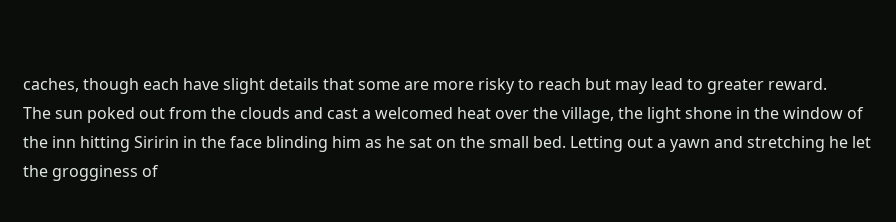caches, though each have slight details that some are more risky to reach but may lead to greater reward.
The sun poked out from the clouds and cast a welcomed heat over the village, the light shone in the window of the inn hitting Siririn in the face blinding him as he sat on the small bed. Letting out a yawn and stretching he let the grogginess of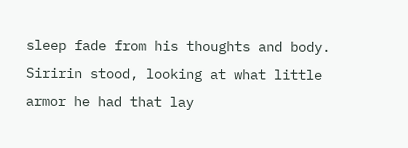sleep fade from his thoughts and body. Siririn stood, looking at what little armor he had that lay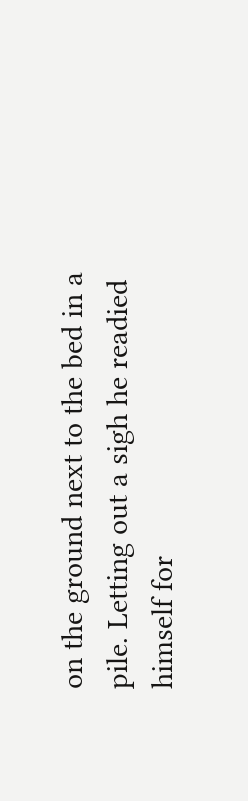on the ground next to the bed in a pile. Letting out a sigh he readied himself for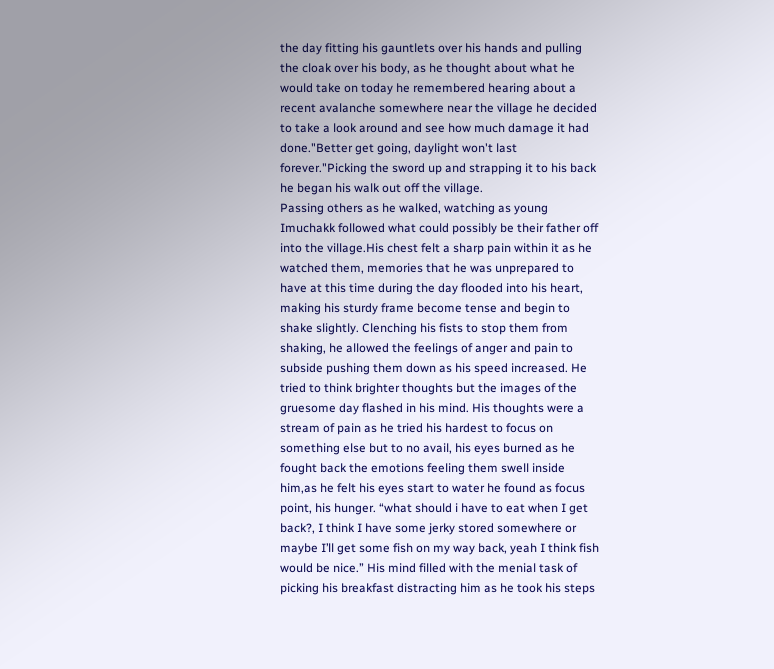the day fitting his gauntlets over his hands and pulling the cloak over his body, as he thought about what he would take on today he remembered hearing about a recent avalanche somewhere near the village he decided to take a look around and see how much damage it had done."Better get going, daylight won't last forever."Picking the sword up and strapping it to his back he began his walk out off the village.
Passing others as he walked, watching as young Imuchakk followed what could possibly be their father off into the village.His chest felt a sharp pain within it as he watched them, memories that he was unprepared to have at this time during the day flooded into his heart, making his sturdy frame become tense and begin to shake slightly. Clenching his fists to stop them from shaking, he allowed the feelings of anger and pain to subside pushing them down as his speed increased. He tried to think brighter thoughts but the images of the gruesome day flashed in his mind. His thoughts were a stream of pain as he tried his hardest to focus on something else but to no avail, his eyes burned as he fought back the emotions feeling them swell inside him,as he felt his eyes start to water he found as focus point, his hunger. “what should i have to eat when I get back?, I think I have some jerky stored somewhere or maybe I’ll get some fish on my way back, yeah I think fish would be nice.” His mind filled with the menial task of picking his breakfast distracting him as he took his steps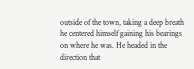outside of the town, taking a deep breath he centered himself gaining his bearings on where he was. He headed in the direction that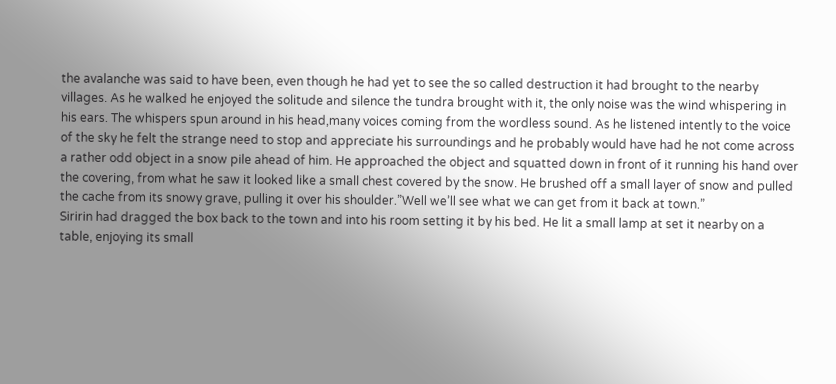the avalanche was said to have been, even though he had yet to see the so called destruction it had brought to the nearby villages. As he walked he enjoyed the solitude and silence the tundra brought with it, the only noise was the wind whispering in his ears. The whispers spun around in his head,many voices coming from the wordless sound. As he listened intently to the voice of the sky he felt the strange need to stop and appreciate his surroundings and he probably would have had he not come across a rather odd object in a snow pile ahead of him. He approached the object and squatted down in front of it running his hand over the covering, from what he saw it looked like a small chest covered by the snow. He brushed off a small layer of snow and pulled the cache from its snowy grave, pulling it over his shoulder.”Well we’ll see what we can get from it back at town.”
Siririn had dragged the box back to the town and into his room setting it by his bed. He lit a small lamp at set it nearby on a table, enjoying its small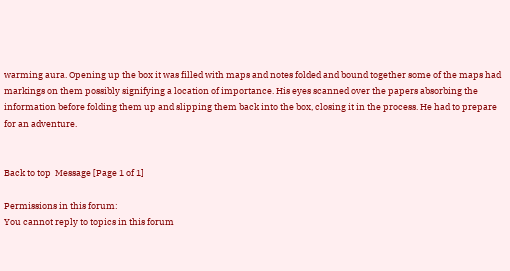warming aura. Opening up the box it was filled with maps and notes folded and bound together some of the maps had markings on them possibly signifying a location of importance. His eyes scanned over the papers absorbing the information before folding them up and slipping them back into the box, closing it in the process. He had to prepare for an adventure.


Back to top  Message [Page 1 of 1]

Permissions in this forum:
You cannot reply to topics in this forum